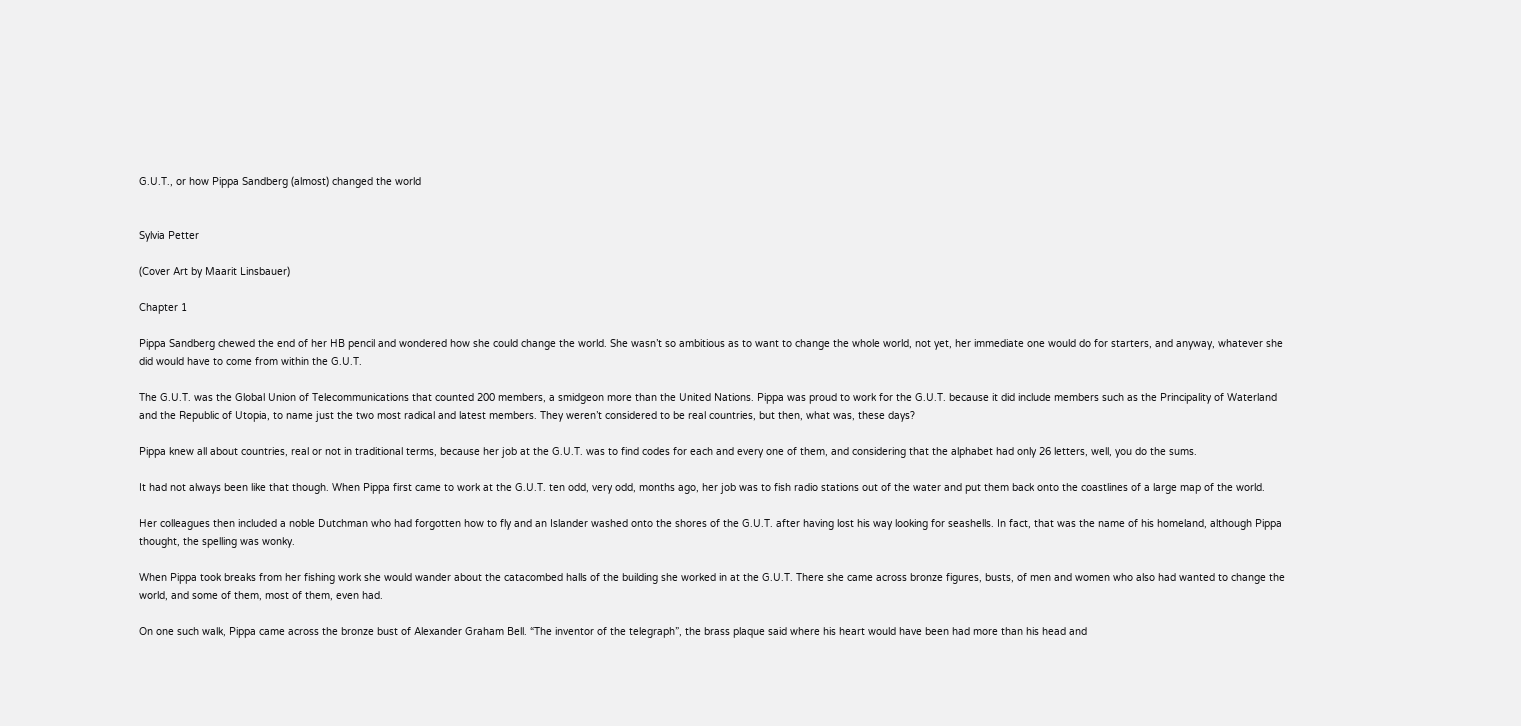G.U.T., or how Pippa Sandberg (almost) changed the world


Sylvia Petter

(Cover Art by Maarit Linsbauer)

Chapter 1

Pippa Sandberg chewed the end of her HB pencil and wondered how she could change the world. She wasn’t so ambitious as to want to change the whole world, not yet, her immediate one would do for starters, and anyway, whatever she did would have to come from within the G.U.T.

The G.U.T. was the Global Union of Telecommunications that counted 200 members, a smidgeon more than the United Nations. Pippa was proud to work for the G.U.T. because it did include members such as the Principality of Waterland and the Republic of Utopia, to name just the two most radical and latest members. They weren’t considered to be real countries, but then, what was, these days?

Pippa knew all about countries, real or not in traditional terms, because her job at the G.U.T. was to find codes for each and every one of them, and considering that the alphabet had only 26 letters, well, you do the sums.

It had not always been like that though. When Pippa first came to work at the G.U.T. ten odd, very odd, months ago, her job was to fish radio stations out of the water and put them back onto the coastlines of a large map of the world.

Her colleagues then included a noble Dutchman who had forgotten how to fly and an Islander washed onto the shores of the G.U.T. after having lost his way looking for seashells. In fact, that was the name of his homeland, although Pippa thought, the spelling was wonky.

When Pippa took breaks from her fishing work she would wander about the catacombed halls of the building she worked in at the G.U.T. There she came across bronze figures, busts, of men and women who also had wanted to change the world, and some of them, most of them, even had.

On one such walk, Pippa came across the bronze bust of Alexander Graham Bell. “The inventor of the telegraph”, the brass plaque said where his heart would have been had more than his head and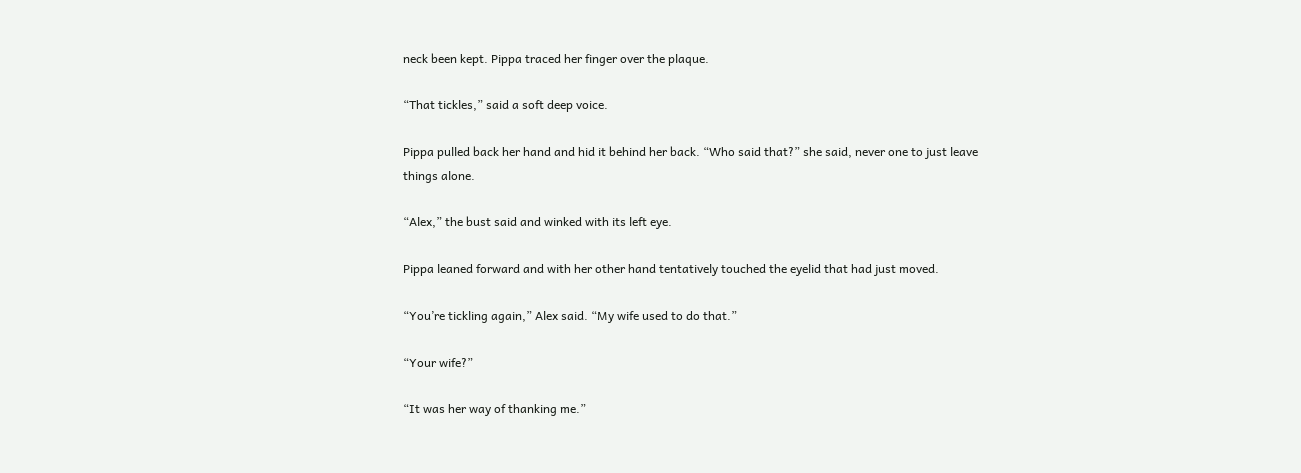neck been kept. Pippa traced her finger over the plaque.

“That tickles,” said a soft deep voice.

Pippa pulled back her hand and hid it behind her back. “Who said that?” she said, never one to just leave things alone.

“Alex,” the bust said and winked with its left eye.

Pippa leaned forward and with her other hand tentatively touched the eyelid that had just moved.

“You’re tickling again,” Alex said. “My wife used to do that.”

“Your wife?”

“It was her way of thanking me.”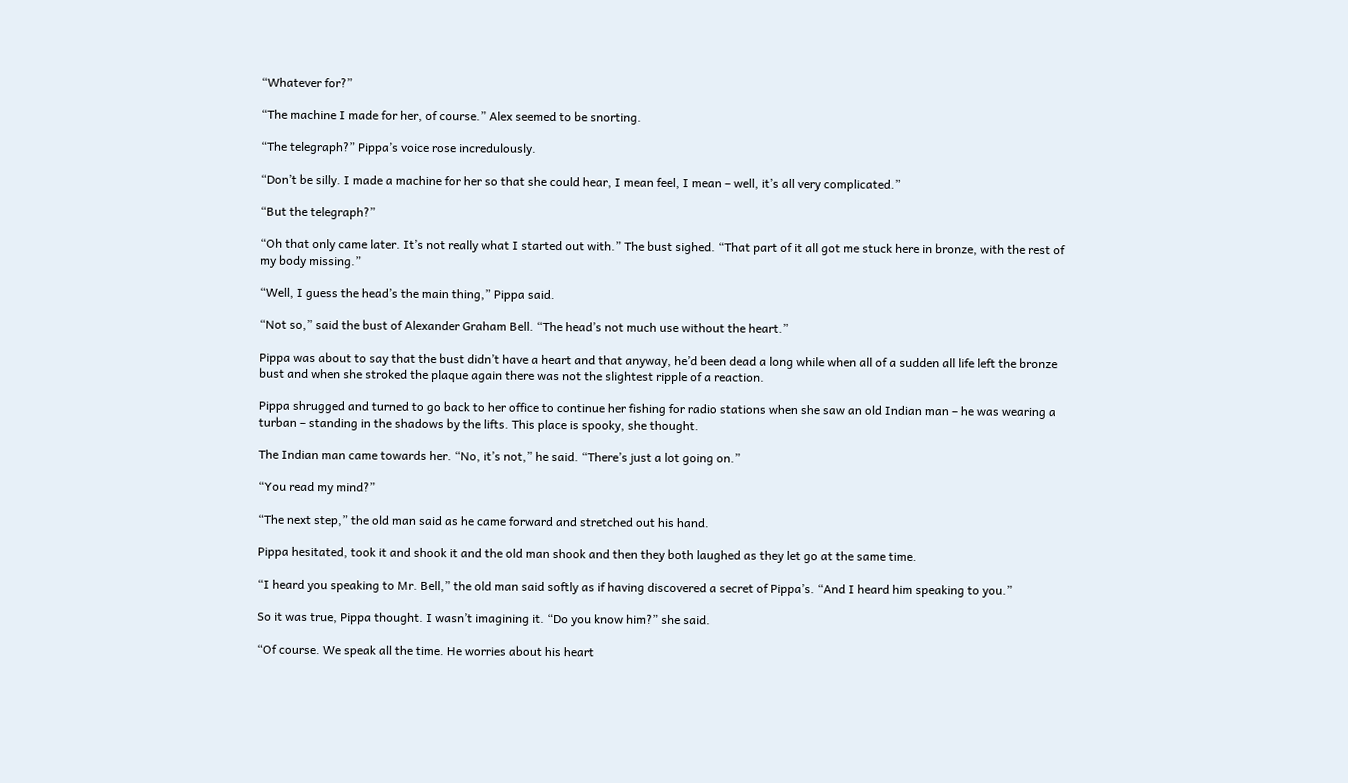“Whatever for?”

“The machine I made for her, of course.” Alex seemed to be snorting.

“The telegraph?” Pippa’s voice rose incredulously.

“Don’t be silly. I made a machine for her so that she could hear, I mean feel, I mean – well, it’s all very complicated.”

“But the telegraph?”

“Oh that only came later. It’s not really what I started out with.” The bust sighed. “That part of it all got me stuck here in bronze, with the rest of my body missing.”

“Well, I guess the head’s the main thing,” Pippa said.

“Not so,” said the bust of Alexander Graham Bell. “The head’s not much use without the heart.”

Pippa was about to say that the bust didn’t have a heart and that anyway, he’d been dead a long while when all of a sudden all life left the bronze bust and when she stroked the plaque again there was not the slightest ripple of a reaction.

Pippa shrugged and turned to go back to her office to continue her fishing for radio stations when she saw an old Indian man – he was wearing a turban – standing in the shadows by the lifts. This place is spooky, she thought.

The Indian man came towards her. “No, it’s not,” he said. “There’s just a lot going on.”

“You read my mind?”

“The next step,” the old man said as he came forward and stretched out his hand.

Pippa hesitated, took it and shook it and the old man shook and then they both laughed as they let go at the same time.

“I heard you speaking to Mr. Bell,” the old man said softly as if having discovered a secret of Pippa’s. “And I heard him speaking to you.”

So it was true, Pippa thought. I wasn’t imagining it. “Do you know him?” she said.

“Of course. We speak all the time. He worries about his heart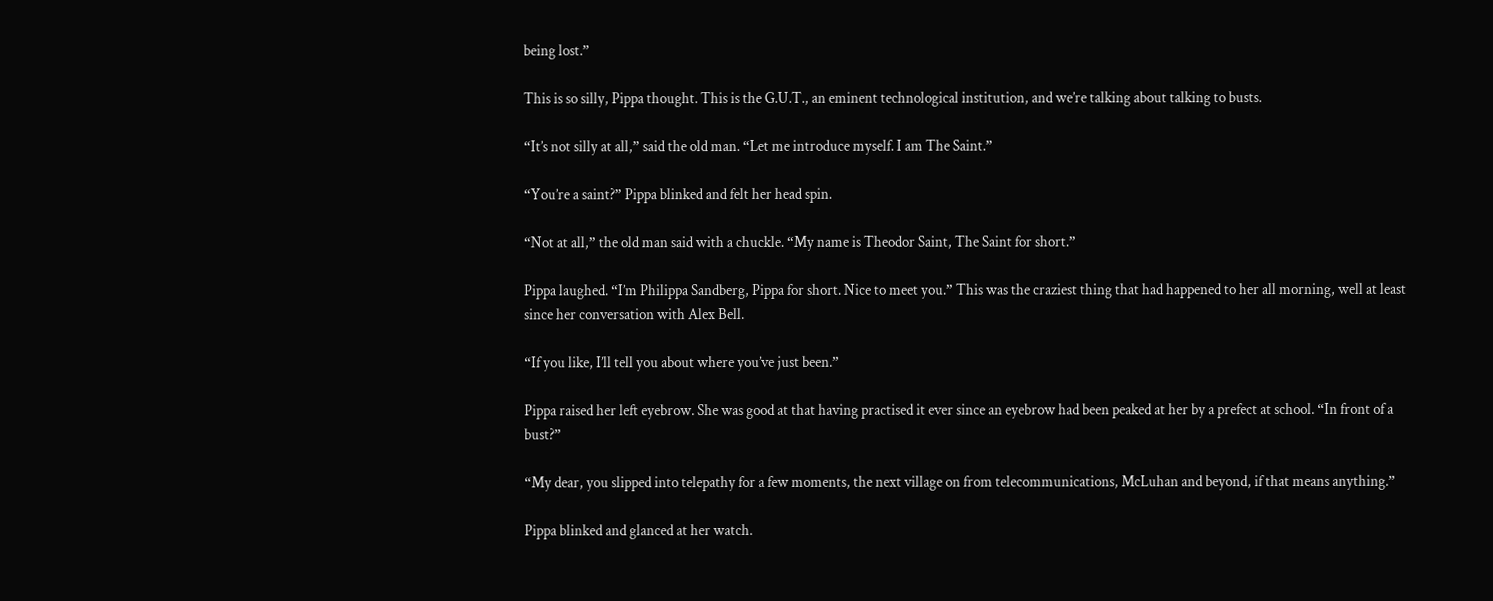being lost.”

This is so silly, Pippa thought. This is the G.U.T., an eminent technological institution, and we’re talking about talking to busts.

“It’s not silly at all,” said the old man. “Let me introduce myself. I am The Saint.”

“You’re a saint?” Pippa blinked and felt her head spin.

“Not at all,” the old man said with a chuckle. “My name is Theodor Saint, The Saint for short.”

Pippa laughed. “I’m Philippa Sandberg, Pippa for short. Nice to meet you.” This was the craziest thing that had happened to her all morning, well at least since her conversation with Alex Bell.

“If you like, I’ll tell you about where you’ve just been.”

Pippa raised her left eyebrow. She was good at that having practised it ever since an eyebrow had been peaked at her by a prefect at school. “In front of a bust?”

“My dear, you slipped into telepathy for a few moments, the next village on from telecommunications, McLuhan and beyond, if that means anything.”

Pippa blinked and glanced at her watch.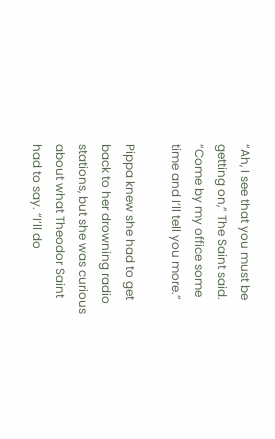“Ah, I see that you must be getting on,” The Saint said. “Come by my office some time and I’ll tell you more.”

Pippa knew she had to get back to her drowning radio stations, but she was curious about what Theodor Saint had to say. “I’ll do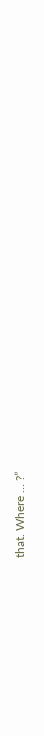that. Where … ?”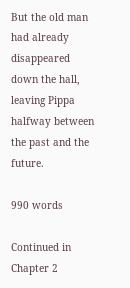But the old man had already disappeared down the hall, leaving Pippa halfway between the past and the future.

990 words

Continued in Chapter 2